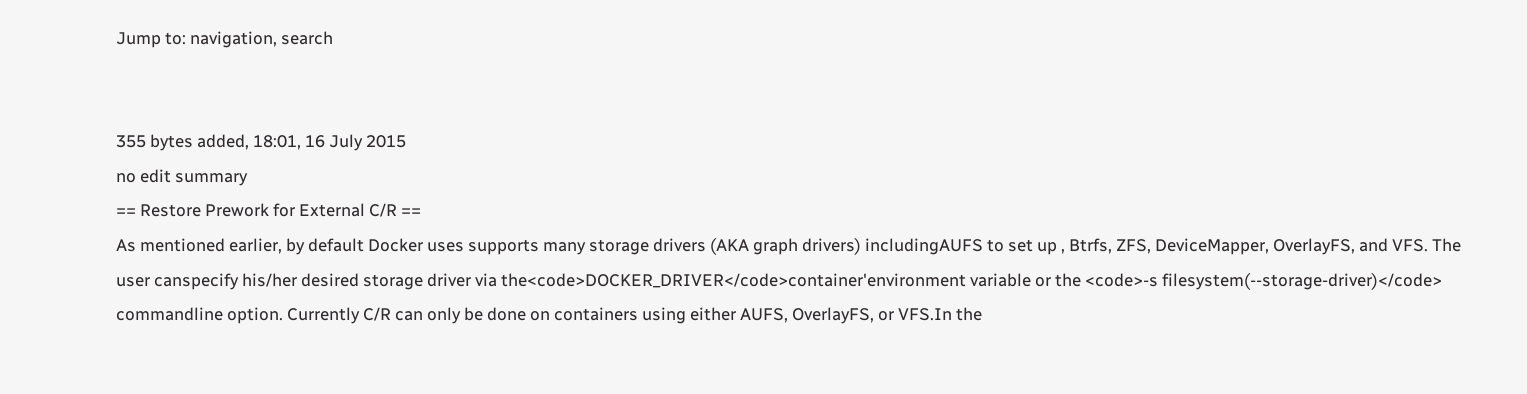Jump to: navigation, search


355 bytes added, 18:01, 16 July 2015
no edit summary
== Restore Prework for External C/R ==
As mentioned earlier, by default Docker uses supports many storage drivers (AKA graph drivers) includingAUFS to set up , Btrfs, ZFS, DeviceMapper, OverlayFS, and VFS. The user canspecify his/her desired storage driver via the<code>DOCKER_DRIVER</code>container'environment variable or the <code>-s filesystem(--storage-driver)</code> commandline option. Currently C/R can only be done on containers using either AUFS, OverlayFS, or VFS.In the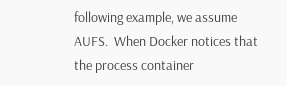following example, we assume AUFS.  When Docker notices that the process container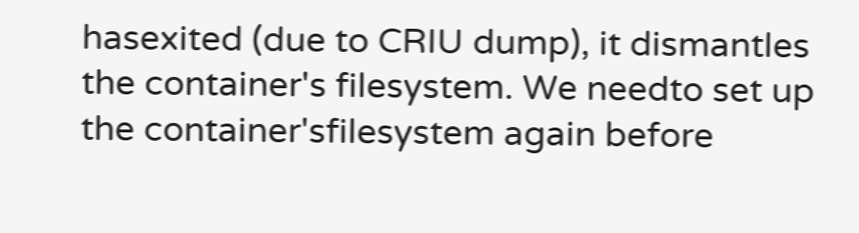hasexited (due to CRIU dump), it dismantles the container's filesystem. We needto set up the container'sfilesystem again before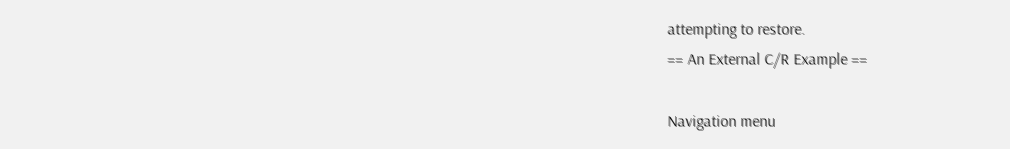attempting to restore.
== An External C/R Example ==

Navigation menu